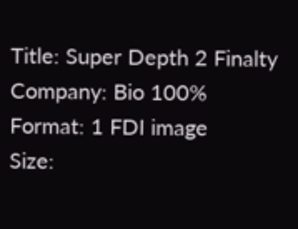Title: Super Depth 2 Finalty
Company: Bio 100%
Format: 1 FDI image
Size: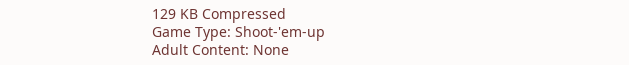129 KB Compressed
Game Type: Shoot-'em-up
Adult Content: None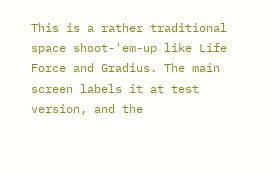This is a rather traditional space shoot-'em-up like Life Force and Gradius. The main screen labels it at test version, and the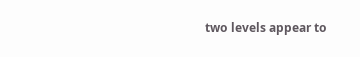two levels appear to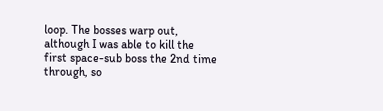loop. The bosses warp out, although I was able to kill the first space-sub boss the 2nd time through, so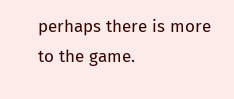perhaps there is more to the game.